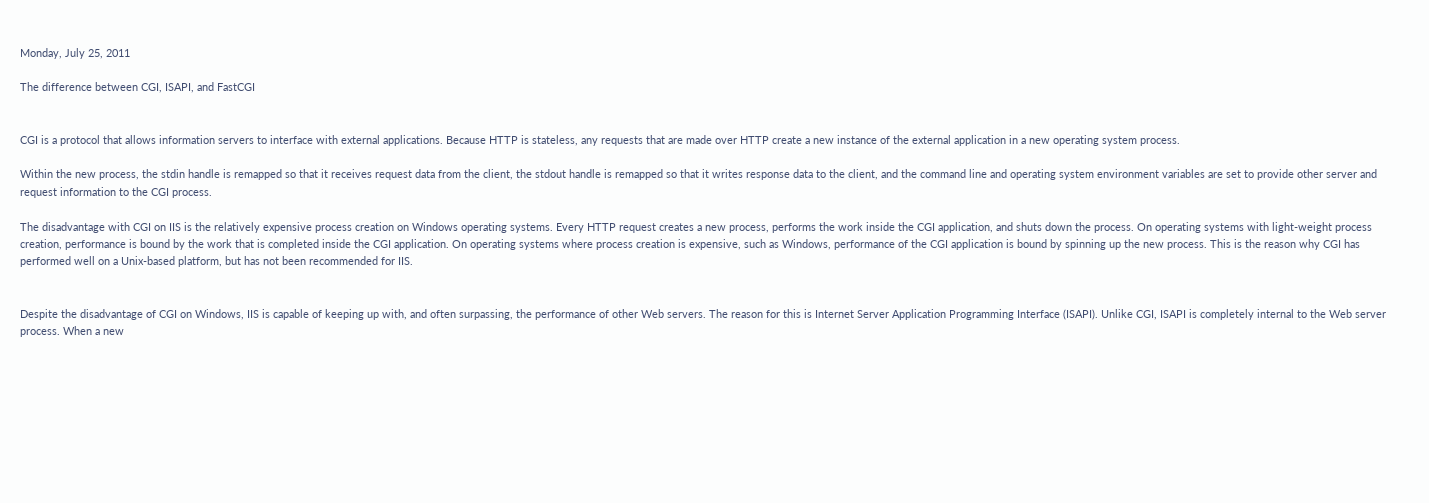Monday, July 25, 2011

The difference between CGI, ISAPI, and FastCGI


CGI is a protocol that allows information servers to interface with external applications. Because HTTP is stateless, any requests that are made over HTTP create a new instance of the external application in a new operating system process.

Within the new process, the stdin handle is remapped so that it receives request data from the client, the stdout handle is remapped so that it writes response data to the client, and the command line and operating system environment variables are set to provide other server and request information to the CGI process.

The disadvantage with CGI on IIS is the relatively expensive process creation on Windows operating systems. Every HTTP request creates a new process, performs the work inside the CGI application, and shuts down the process. On operating systems with light-weight process creation, performance is bound by the work that is completed inside the CGI application. On operating systems where process creation is expensive, such as Windows, performance of the CGI application is bound by spinning up the new process. This is the reason why CGI has performed well on a Unix-based platform, but has not been recommended for IIS.


Despite the disadvantage of CGI on Windows, IIS is capable of keeping up with, and often surpassing, the performance of other Web servers. The reason for this is Internet Server Application Programming Interface (ISAPI). Unlike CGI, ISAPI is completely internal to the Web server process. When a new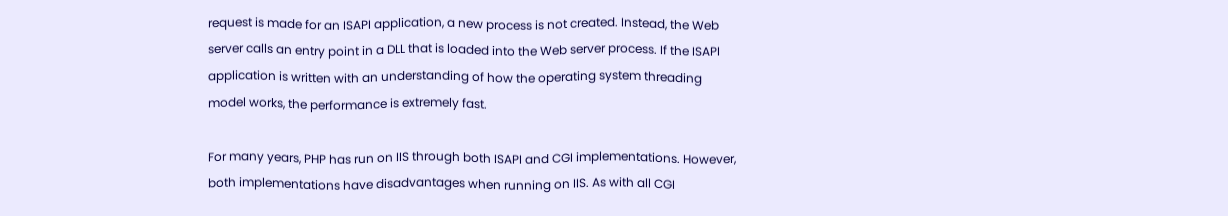request is made for an ISAPI application, a new process is not created. Instead, the Web server calls an entry point in a DLL that is loaded into the Web server process. If the ISAPI application is written with an understanding of how the operating system threading model works, the performance is extremely fast.

For many years, PHP has run on IIS through both ISAPI and CGI implementations. However, both implementations have disadvantages when running on IIS. As with all CGI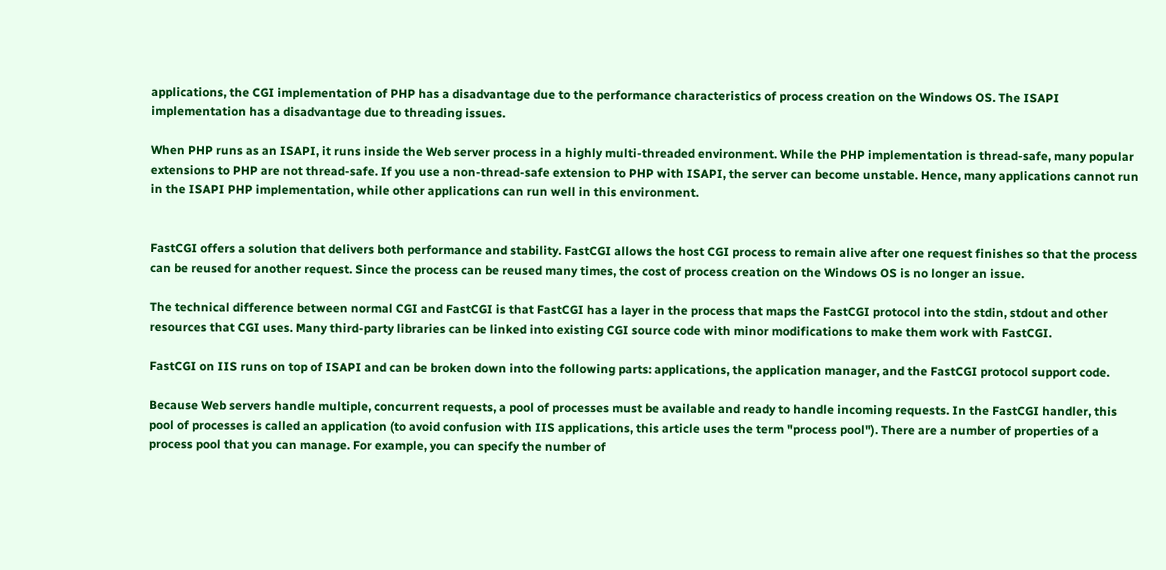applications, the CGI implementation of PHP has a disadvantage due to the performance characteristics of process creation on the Windows OS. The ISAPI implementation has a disadvantage due to threading issues.

When PHP runs as an ISAPI, it runs inside the Web server process in a highly multi-threaded environment. While the PHP implementation is thread-safe, many popular extensions to PHP are not thread-safe. If you use a non-thread-safe extension to PHP with ISAPI, the server can become unstable. Hence, many applications cannot run in the ISAPI PHP implementation, while other applications can run well in this environment.


FastCGI offers a solution that delivers both performance and stability. FastCGI allows the host CGI process to remain alive after one request finishes so that the process can be reused for another request. Since the process can be reused many times, the cost of process creation on the Windows OS is no longer an issue.

The technical difference between normal CGI and FastCGI is that FastCGI has a layer in the process that maps the FastCGI protocol into the stdin, stdout and other resources that CGI uses. Many third-party libraries can be linked into existing CGI source code with minor modifications to make them work with FastCGI.

FastCGI on IIS runs on top of ISAPI and can be broken down into the following parts: applications, the application manager, and the FastCGI protocol support code.

Because Web servers handle multiple, concurrent requests, a pool of processes must be available and ready to handle incoming requests. In the FastCGI handler, this pool of processes is called an application (to avoid confusion with IIS applications, this article uses the term "process pool"). There are a number of properties of a process pool that you can manage. For example, you can specify the number of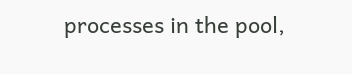processes in the pool,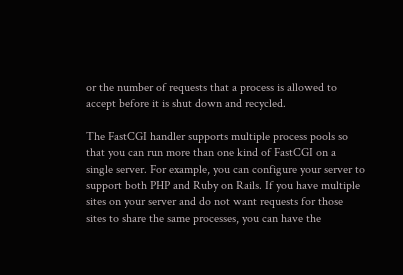or the number of requests that a process is allowed to accept before it is shut down and recycled.

The FastCGI handler supports multiple process pools so that you can run more than one kind of FastCGI on a single server. For example, you can configure your server to support both PHP and Ruby on Rails. If you have multiple sites on your server and do not want requests for those sites to share the same processes, you can have the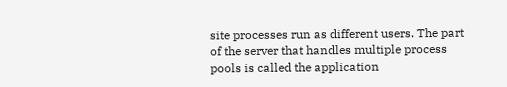site processes run as different users. The part of the server that handles multiple process pools is called the application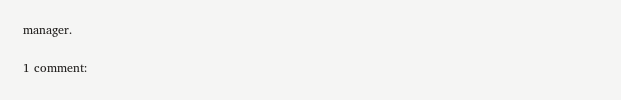manager.

1 comment: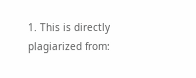1. This is directly plagiarized from: